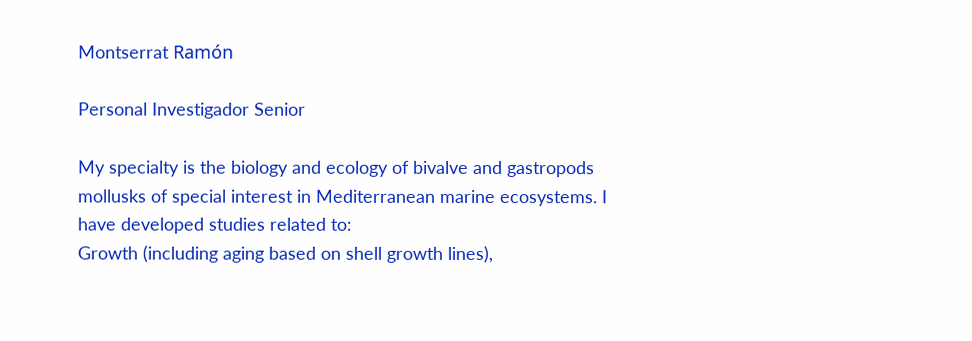Montserrat Ramón

Personal Investigador Senior

My specialty is the biology and ecology of bivalve and gastropods mollusks of special interest in Mediterranean marine ecosystems. I have developed studies related to:
Growth (including aging based on shell growth lines),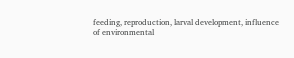feeding, reproduction, larval development, influence of environmental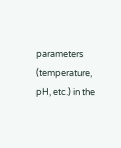parameters (temperature, pH, etc.) in the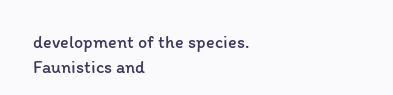development of the species.
Faunistics and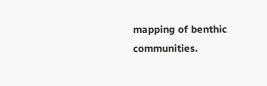mapping of benthic communities.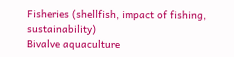Fisheries (shellfish, impact of fishing, sustainability)
Bivalve aquaculture